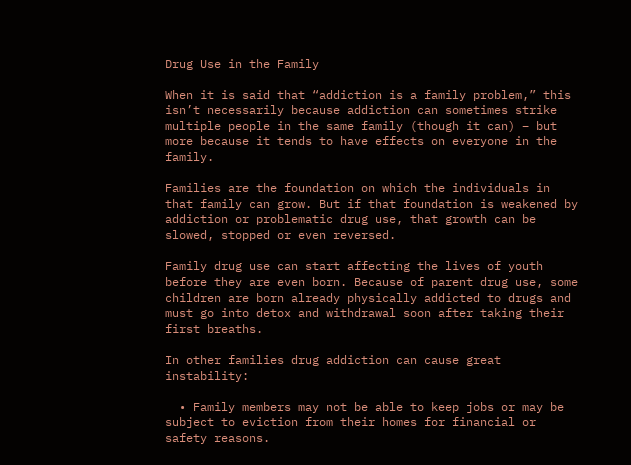Drug Use in the Family

When it is said that “addiction is a family problem,” this isn’t necessarily because addiction can sometimes strike multiple people in the same family (though it can) – but more because it tends to have effects on everyone in the family.

Families are the foundation on which the individuals in that family can grow. But if that foundation is weakened by addiction or problematic drug use, that growth can be slowed, stopped or even reversed.

Family drug use can start affecting the lives of youth before they are even born. Because of parent drug use, some children are born already physically addicted to drugs and must go into detox and withdrawal soon after taking their first breaths.

In other families drug addiction can cause great instability:

  • Family members may not be able to keep jobs or may be subject to eviction from their homes for financial or safety reasons.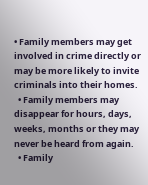• Family members may get involved in crime directly or may be more likely to invite criminals into their homes.
  • Family members may disappear for hours, days, weeks, months or they may never be heard from again.
  • Family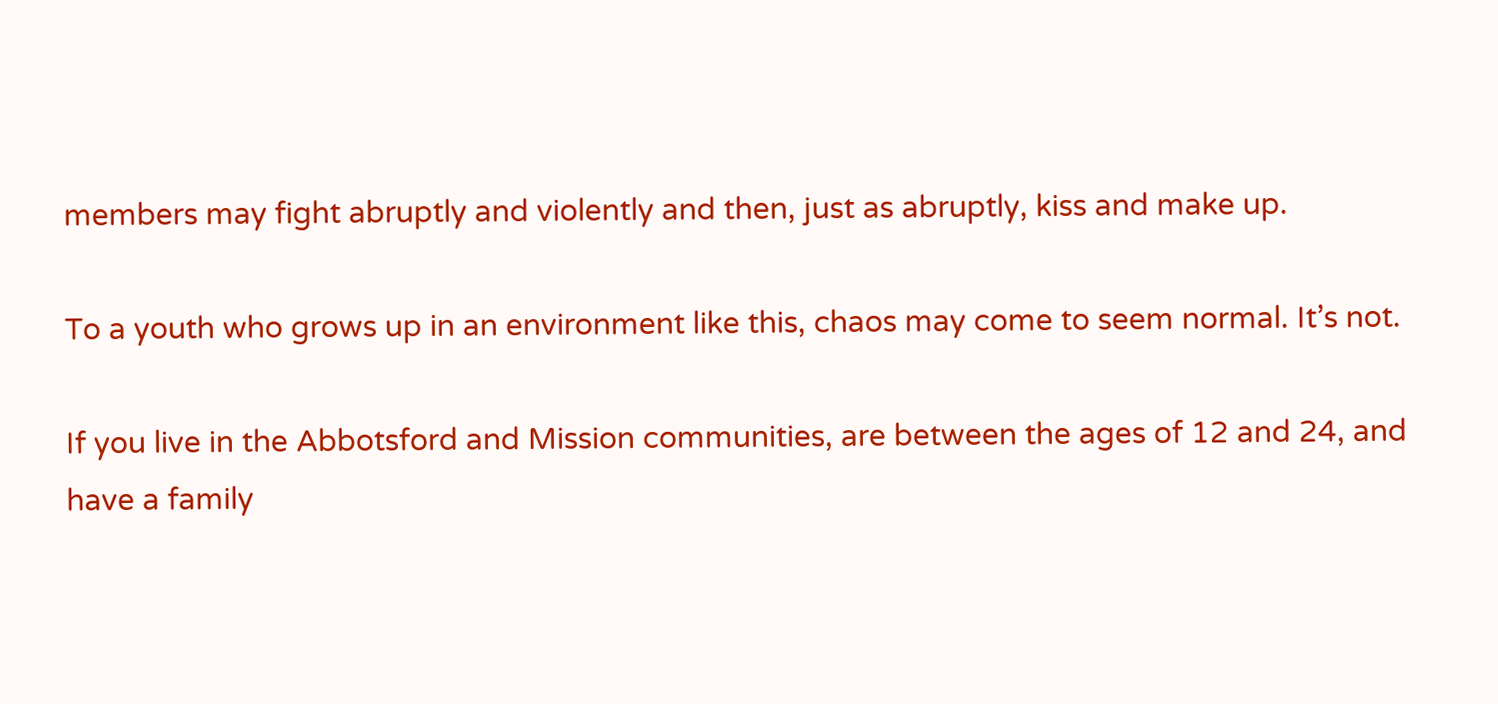members may fight abruptly and violently and then, just as abruptly, kiss and make up.

To a youth who grows up in an environment like this, chaos may come to seem normal. It’s not.

If you live in the Abbotsford and Mission communities, are between the ages of 12 and 24, and have a family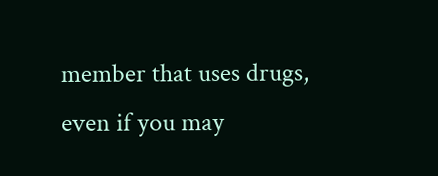member that uses drugs, even if you may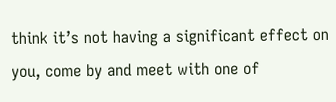think it’s not having a significant effect on you, come by and meet with one of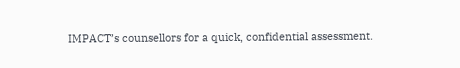IMPACT’s counsellors for a quick, confidential assessment.